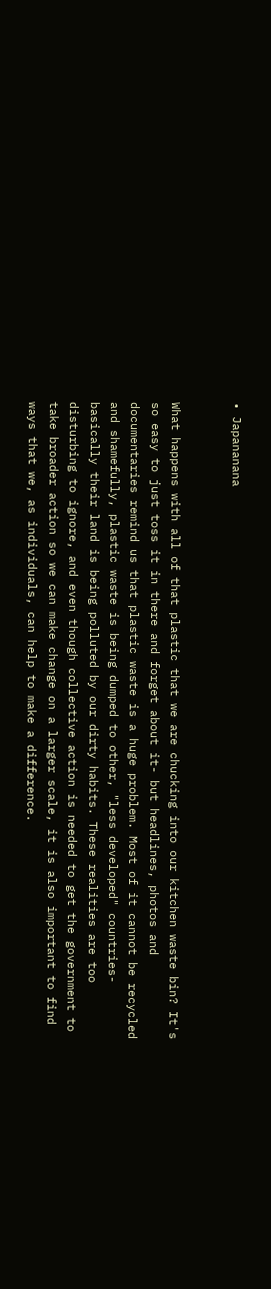• Japananana


What happens with all of that plastic that we are chucking into our kitchen waste bin? It's so easy to just toss it in there and forget about it- but headlines, photos and documentaries remind us that plastic waste is a huge problem. Most of it cannot be recycled and shamefully, plastic waste is being dumped to other, "less developed" countries- basically their land is being polluted by our dirty habits. These realities are too disturbing to ignore, and even though collective action is needed to get the government to take broader action so we can make change on a larger scale, it is also important to find ways that we, as individuals, can help to make a difference.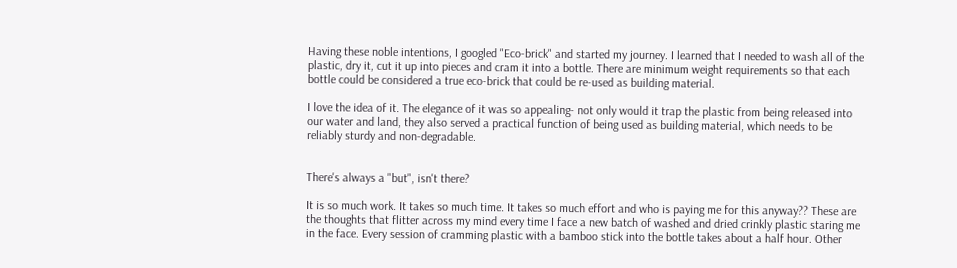Having these noble intentions, I googled "Eco-brick" and started my journey. I learned that I needed to wash all of the plastic, dry it, cut it up into pieces and cram it into a bottle. There are minimum weight requirements so that each bottle could be considered a true eco-brick that could be re-used as building material.

I love the idea of it. The elegance of it was so appealing- not only would it trap the plastic from being released into our water and land, they also served a practical function of being used as building material, which needs to be reliably sturdy and non-degradable.


There's always a "but", isn't there?

It is so much work. It takes so much time. It takes so much effort and who is paying me for this anyway?? These are the thoughts that flitter across my mind every time I face a new batch of washed and dried crinkly plastic staring me in the face. Every session of cramming plastic with a bamboo stick into the bottle takes about a half hour. Other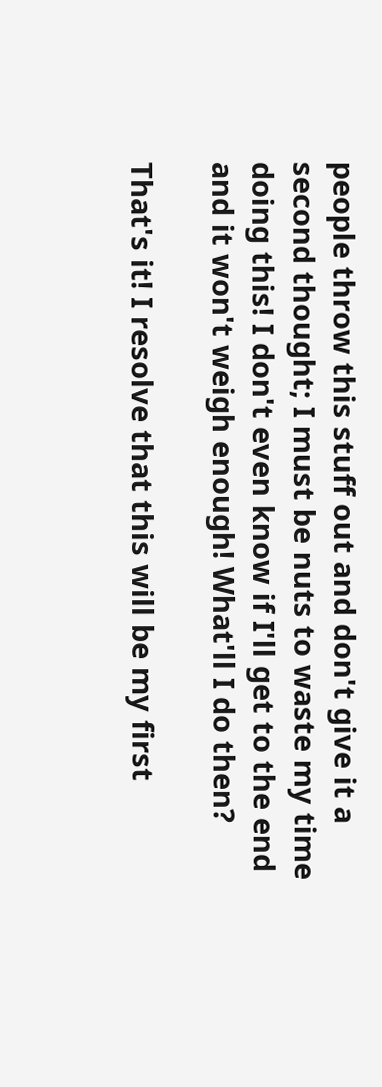people throw this stuff out and don't give it a second thought; I must be nuts to waste my time doing this! I don't even know if I'll get to the end and it won't weigh enough! What'll I do then?

That's it! I resolve that this will be my first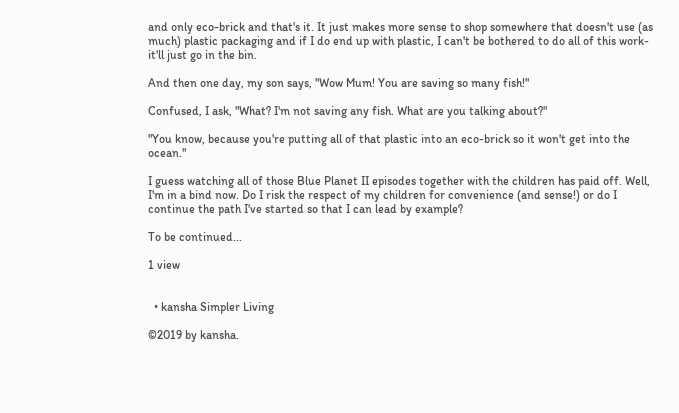and only eco-brick and that's it. It just makes more sense to shop somewhere that doesn't use (as much) plastic packaging and if I do end up with plastic, I can't be bothered to do all of this work- it'll just go in the bin.

And then one day, my son says, "Wow Mum! You are saving so many fish!"

Confused, I ask, "What? I'm not saving any fish. What are you talking about?"

"You know, because you're putting all of that plastic into an eco-brick so it won't get into the ocean."

I guess watching all of those Blue Planet II episodes together with the children has paid off. Well, I'm in a bind now. Do I risk the respect of my children for convenience (and sense!) or do I continue the path I've started so that I can lead by example?

To be continued...

1 view


  • kansha Simpler Living

©2019 by kansha.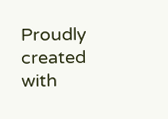Proudly created with